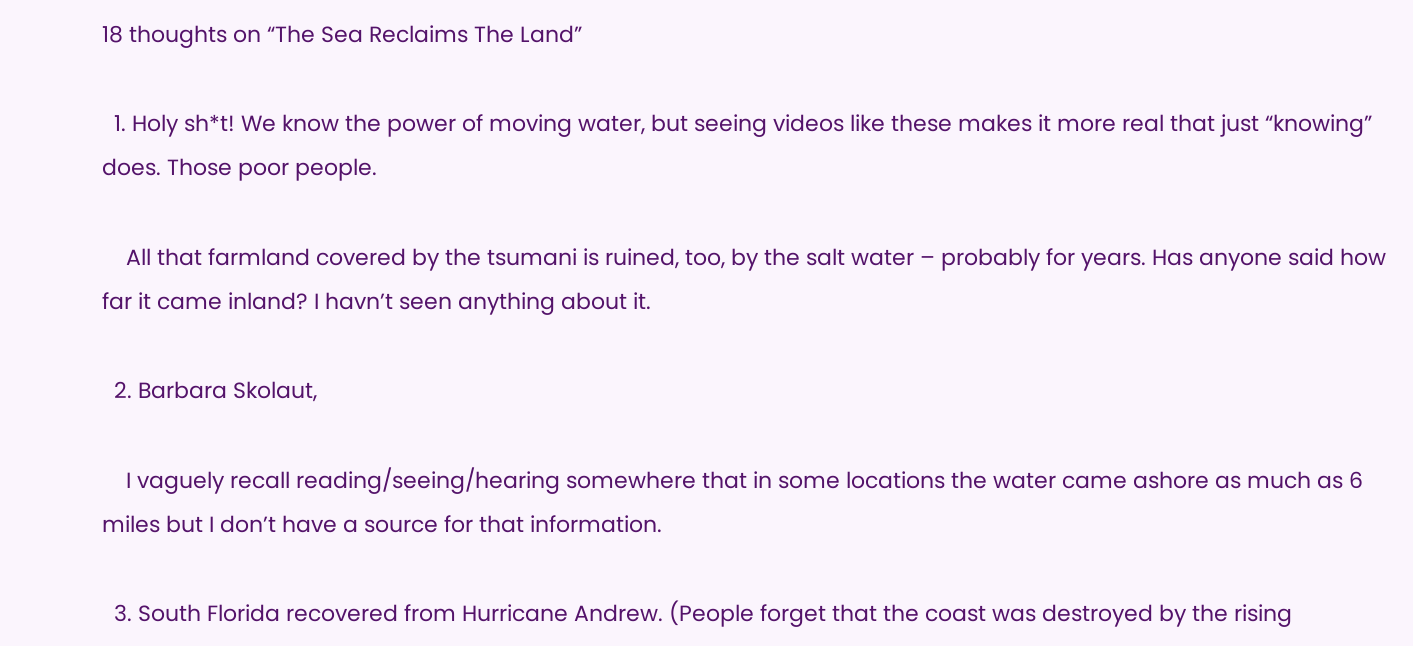18 thoughts on “The Sea Reclaims The Land”

  1. Holy sh*t! We know the power of moving water, but seeing videos like these makes it more real that just “knowing” does. Those poor people.

    All that farmland covered by the tsumani is ruined, too, by the salt water – probably for years. Has anyone said how far it came inland? I havn’t seen anything about it.

  2. Barbara Skolaut,

    I vaguely recall reading/seeing/hearing somewhere that in some locations the water came ashore as much as 6 miles but I don’t have a source for that information.

  3. South Florida recovered from Hurricane Andrew. (People forget that the coast was destroyed by the rising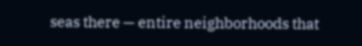seas there — entire neighborhoods that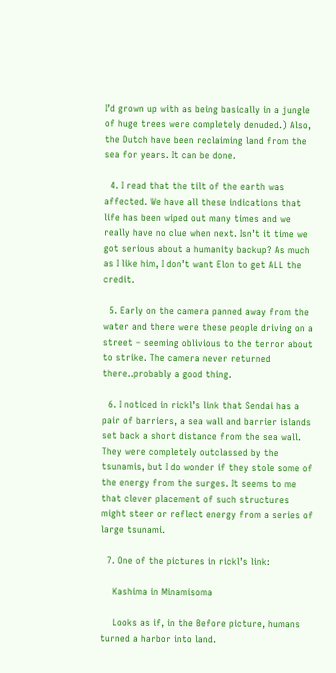I’d grown up with as being basically in a jungle of huge trees were completely denuded.) Also, the Dutch have been reclaiming land from the sea for years. It can be done.

  4. I read that the tilt of the earth was affected. We have all these indications that life has been wiped out many times and we really have no clue when next. Isn’t it time we got serious about a humanity backup? As much as I like him, I don’t want Elon to get ALL the credit.

  5. Early on the camera panned away from the water and there were these people driving on a street – seeming oblivious to the terror about to strike. The camera never returned there..probably a good thing.

  6. I noticed in rickl’s link that Sendai has a pair of barriers, a sea wall and barrier islands set back a short distance from the sea wall. They were completely outclassed by the tsunamis, but I do wonder if they stole some of the energy from the surges. It seems to me that clever placement of such structures might steer or reflect energy from a series of large tsunami.

  7. One of the pictures in rickl’s link:

    Kashima in Minamisoma

    Looks as if, in the Before picture, humans turned a harbor into land.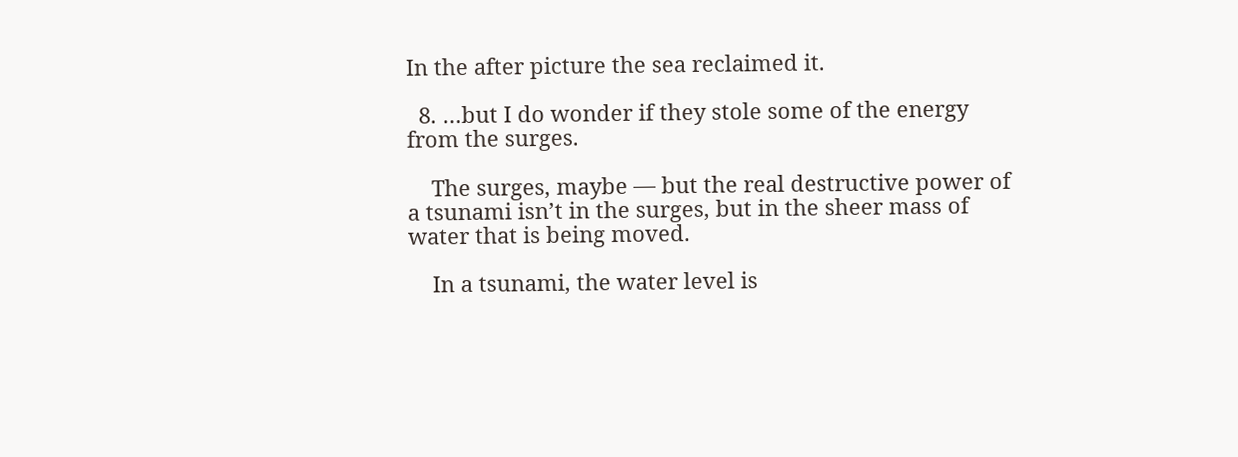In the after picture the sea reclaimed it.

  8. …but I do wonder if they stole some of the energy from the surges.

    The surges, maybe — but the real destructive power of a tsunami isn’t in the surges, but in the sheer mass of water that is being moved.

    In a tsunami, the water level is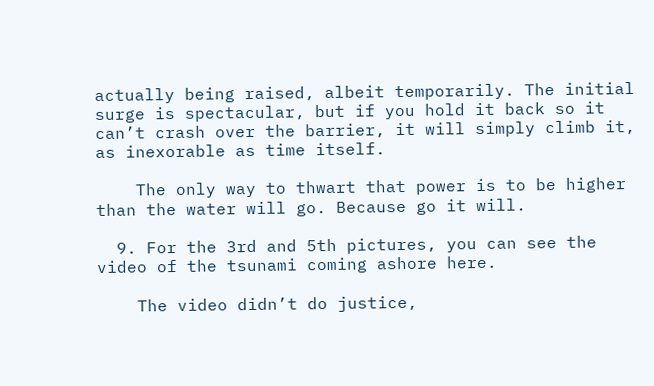actually being raised, albeit temporarily. The initial surge is spectacular, but if you hold it back so it can’t crash over the barrier, it will simply climb it, as inexorable as time itself.

    The only way to thwart that power is to be higher than the water will go. Because go it will.

  9. For the 3rd and 5th pictures, you can see the video of the tsunami coming ashore here.

    The video didn’t do justice,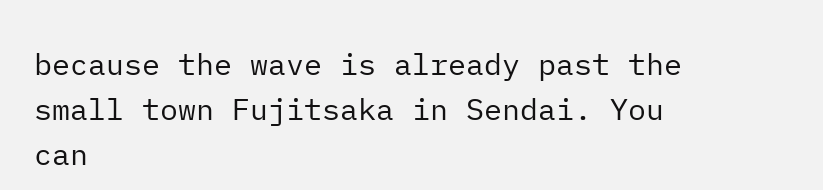because the wave is already past the small town Fujitsaka in Sendai. You can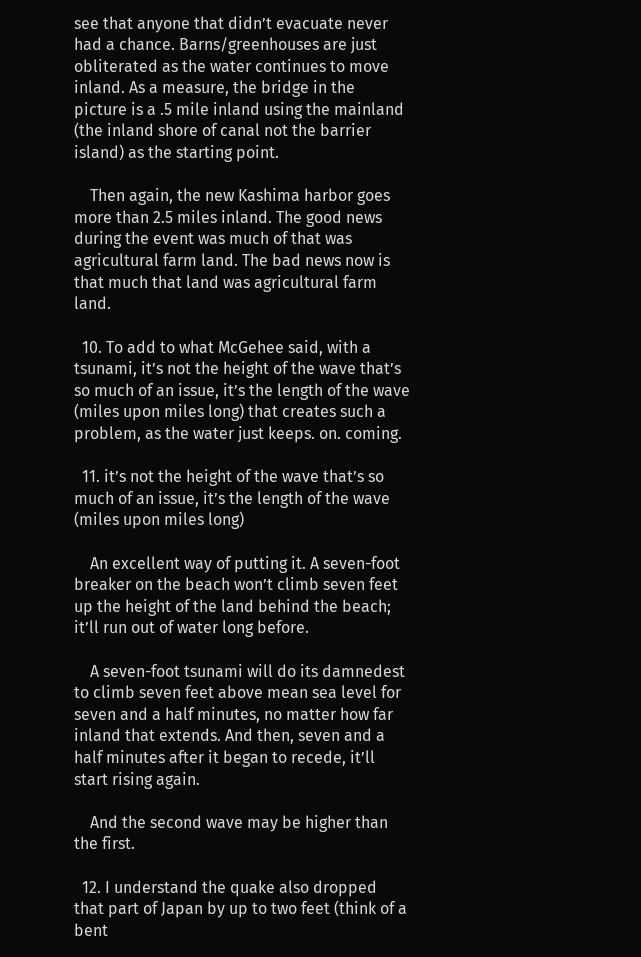see that anyone that didn’t evacuate never had a chance. Barns/greenhouses are just obliterated as the water continues to move inland. As a measure, the bridge in the picture is a .5 mile inland using the mainland (the inland shore of canal not the barrier island) as the starting point.

    Then again, the new Kashima harbor goes more than 2.5 miles inland. The good news during the event was much of that was agricultural farm land. The bad news now is that much that land was agricultural farm land.

  10. To add to what McGehee said, with a tsunami, it’s not the height of the wave that’s so much of an issue, it’s the length of the wave (miles upon miles long) that creates such a problem, as the water just keeps. on. coming.

  11. it’s not the height of the wave that’s so much of an issue, it’s the length of the wave (miles upon miles long)

    An excellent way of putting it. A seven-foot breaker on the beach won’t climb seven feet up the height of the land behind the beach; it’ll run out of water long before.

    A seven-foot tsunami will do its damnedest to climb seven feet above mean sea level for seven and a half minutes, no matter how far inland that extends. And then, seven and a half minutes after it began to recede, it’ll start rising again.

    And the second wave may be higher than the first.

  12. I understand the quake also dropped that part of Japan by up to two feet (think of a bent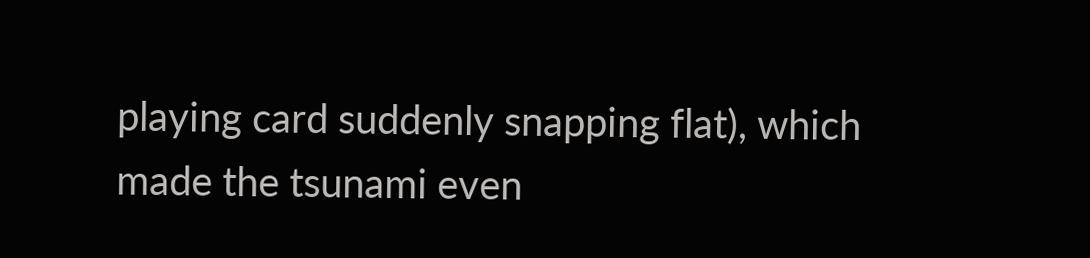playing card suddenly snapping flat), which made the tsunami even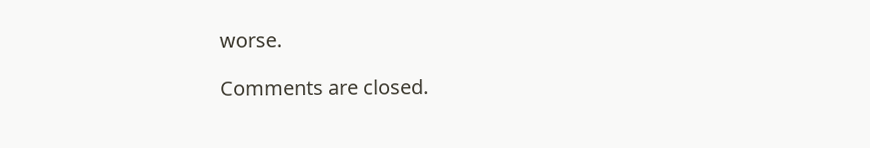worse.

Comments are closed.